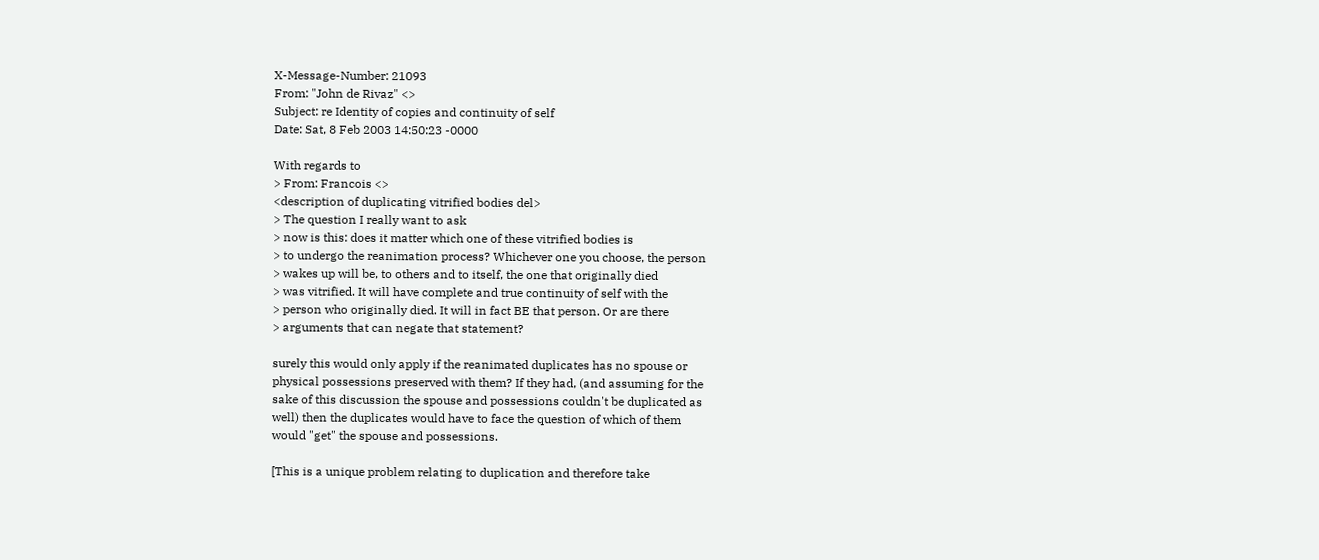X-Message-Number: 21093
From: "John de Rivaz" <>
Subject: re Identity of copies and continuity of self
Date: Sat, 8 Feb 2003 14:50:23 -0000

With regards to
> From: Francois <>
<description of duplicating vitrified bodies del>
> The question I really want to ask
> now is this: does it matter which one of these vitrified bodies is
> to undergo the reanimation process? Whichever one you choose, the person
> wakes up will be, to others and to itself, the one that originally died
> was vitrified. It will have complete and true continuity of self with the
> person who originally died. It will in fact BE that person. Or are there
> arguments that can negate that statement?

surely this would only apply if the reanimated duplicates has no spouse or
physical possessions preserved with them? If they had, (and assuming for the
sake of this discussion the spouse and possessions couldn't be duplicated as
well) then the duplicates would have to face the question of which of them
would "get" the spouse and possessions.

[This is a unique problem relating to duplication and therefore take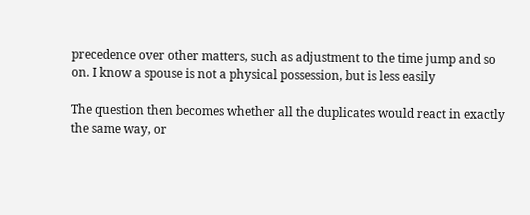precedence over other matters, such as adjustment to the time jump and so
on. I know a spouse is not a physical possession, but is less easily

The question then becomes whether all the duplicates would react in exactly
the same way, or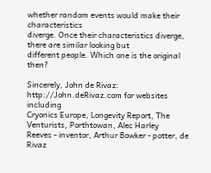whether random events would make their characteristics
diverge. Once their characteristics diverge, there are similar looking but
different people. Which one is the original then?

Sincerely, John de Rivaz:  http://John.deRivaz.com for websites including
Cryonics Europe, Longevity Report, The Venturists, Porthtowan, Alec Harley
Reeves - inventor, Arthur Bowker - potter, de Rivaz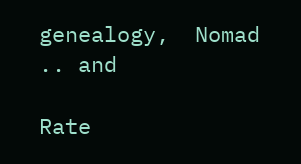genealogy,  Nomad .. and

Rate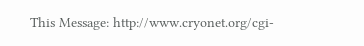This Message: http://www.cryonet.org/cgi-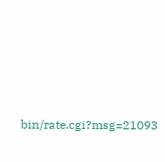bin/rate.cgi?msg=21093